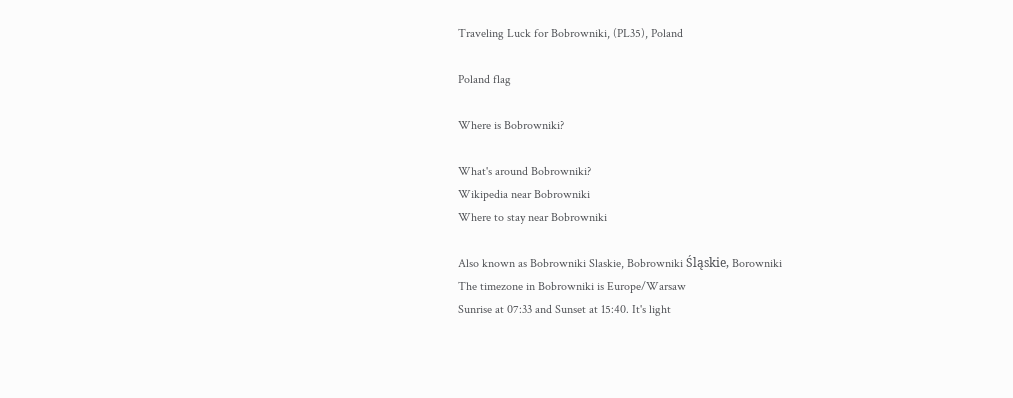Traveling Luck for Bobrowniki, (PL35), Poland

Poland flag

Where is Bobrowniki?

What's around Bobrowniki?
Wikipedia near Bobrowniki
Where to stay near Bobrowniki

Also known as Bobrowniki Slaskie, Bobrowniki Śląskie, Borowniki
The timezone in Bobrowniki is Europe/Warsaw
Sunrise at 07:33 and Sunset at 15:40. It's light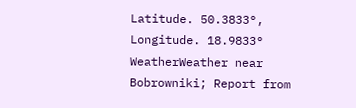Latitude. 50.3833°, Longitude. 18.9833°
WeatherWeather near Bobrowniki; Report from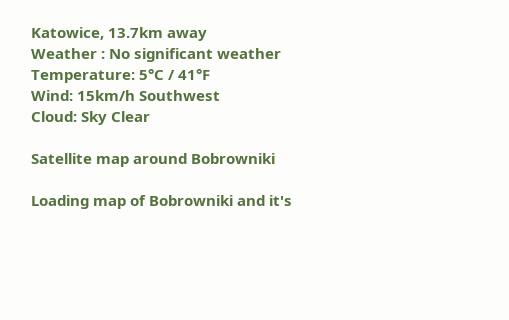Katowice, 13.7km away
Weather : No significant weather
Temperature: 5°C / 41°F
Wind: 15km/h Southwest
Cloud: Sky Clear

Satellite map around Bobrowniki

Loading map of Bobrowniki and it's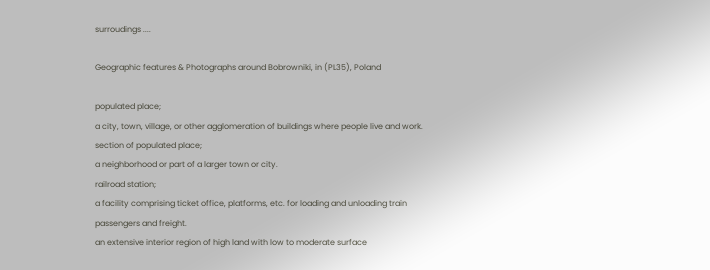surroudings ....

Geographic features & Photographs around Bobrowniki, in (PL35), Poland

populated place;
a city, town, village, or other agglomeration of buildings where people live and work.
section of populated place;
a neighborhood or part of a larger town or city.
railroad station;
a facility comprising ticket office, platforms, etc. for loading and unloading train passengers and freight.
an extensive interior region of high land with low to moderate surface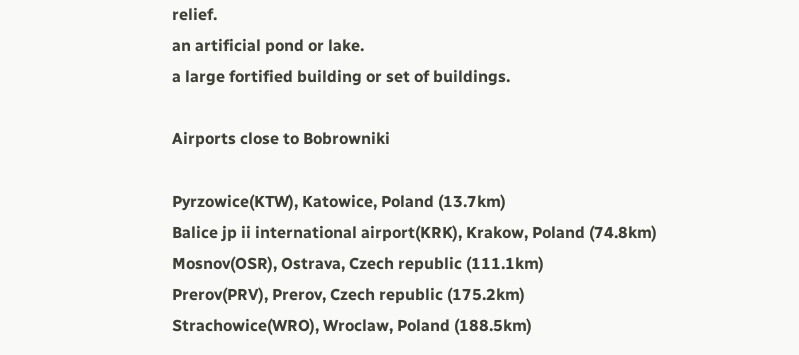relief.
an artificial pond or lake.
a large fortified building or set of buildings.

Airports close to Bobrowniki

Pyrzowice(KTW), Katowice, Poland (13.7km)
Balice jp ii international airport(KRK), Krakow, Poland (74.8km)
Mosnov(OSR), Ostrava, Czech republic (111.1km)
Prerov(PRV), Prerov, Czech republic (175.2km)
Strachowice(WRO), Wroclaw, Poland (188.5km)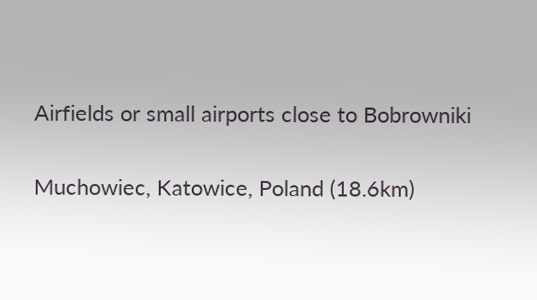Airfields or small airports close to Bobrowniki

Muchowiec, Katowice, Poland (18.6km)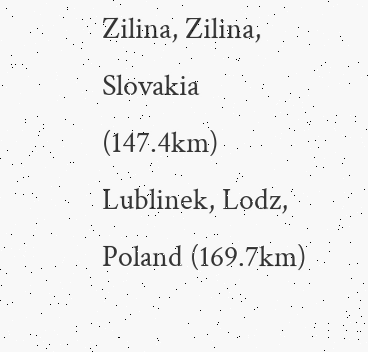Zilina, Zilina, Slovakia (147.4km)
Lublinek, Lodz, Poland (169.7km)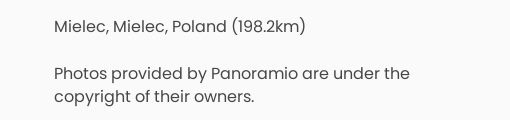Mielec, Mielec, Poland (198.2km)

Photos provided by Panoramio are under the copyright of their owners.